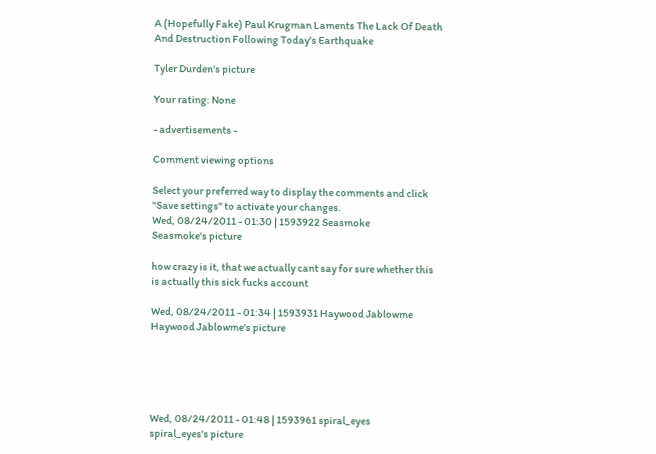A (Hopefully Fake) Paul Krugman Laments The Lack Of Death And Destruction Following Today's Earthquake

Tyler Durden's picture

Your rating: None

- advertisements -

Comment viewing options

Select your preferred way to display the comments and click "Save settings" to activate your changes.
Wed, 08/24/2011 - 01:30 | 1593922 Seasmoke
Seasmoke's picture

how crazy is it, that we actually cant say for sure whether this is actually this sick fucks account

Wed, 08/24/2011 - 01:34 | 1593931 Haywood Jablowme
Haywood Jablowme's picture





Wed, 08/24/2011 - 01:48 | 1593961 spiral_eyes
spiral_eyes's picture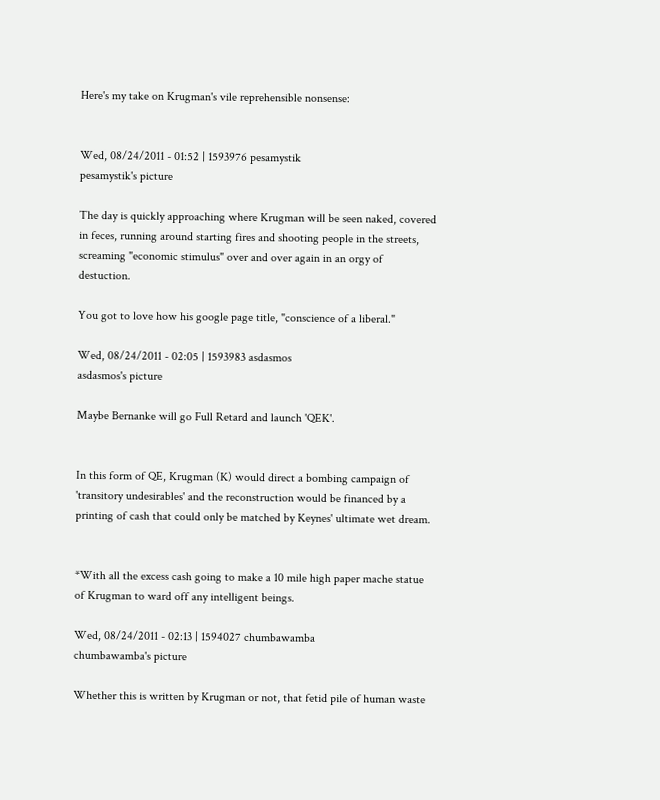Here's my take on Krugman's vile reprehensible nonsense:


Wed, 08/24/2011 - 01:52 | 1593976 pesamystik
pesamystik's picture

The day is quickly approaching where Krugman will be seen naked, covered in feces, running around starting fires and shooting people in the streets, screaming "economic stimulus" over and over again in an orgy of destuction.

You got to love how his google page title, "conscience of a liberal."

Wed, 08/24/2011 - 02:05 | 1593983 asdasmos
asdasmos's picture

Maybe Bernanke will go Full Retard and launch 'QEK'.


In this form of QE, Krugman (K) would direct a bombing campaign of 'transitory undesirables' and the reconstruction would be financed by a printing of cash that could only be matched by Keynes' ultimate wet dream.


*With all the excess cash going to make a 10 mile high paper mache statue of Krugman to ward off any intelligent beings.

Wed, 08/24/2011 - 02:13 | 1594027 chumbawamba
chumbawamba's picture

Whether this is written by Krugman or not, that fetid pile of human waste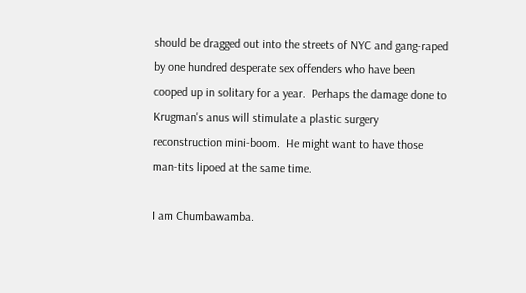should be dragged out into the streets of NYC and gang-raped by one hundred desperate sex offenders who have been cooped up in solitary for a year.  Perhaps the damage done to Krugman's anus will stimulate a plastic surgery reconstruction mini-boom.  He might want to have those man-tits lipoed at the same time.

I am Chumbawamba.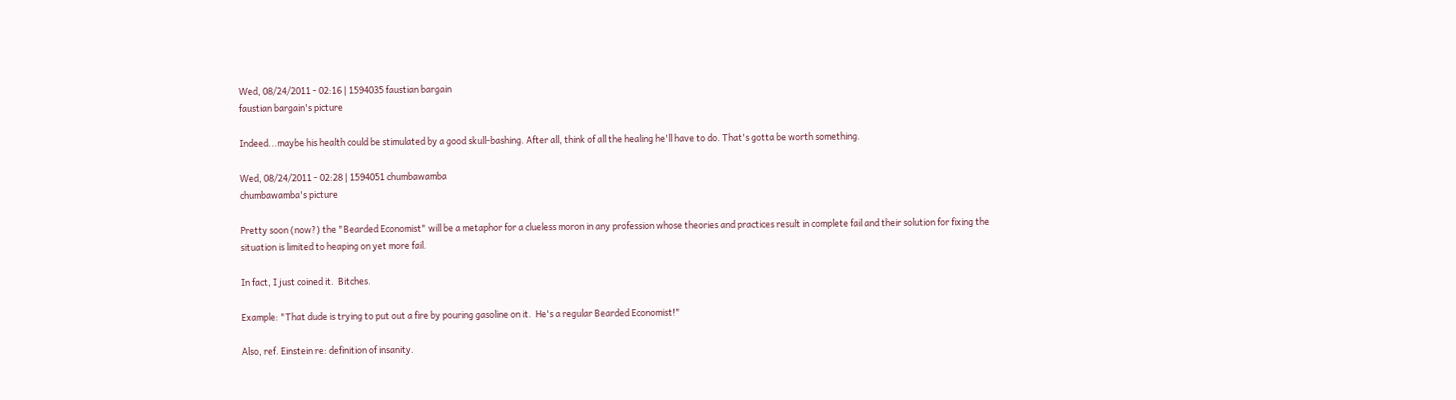Wed, 08/24/2011 - 02:16 | 1594035 faustian bargain
faustian bargain's picture

Indeed...maybe his health could be stimulated by a good skull-bashing. After all, think of all the healing he'll have to do. That's gotta be worth something.

Wed, 08/24/2011 - 02:28 | 1594051 chumbawamba
chumbawamba's picture

Pretty soon (now?) the "Bearded Economist" will be a metaphor for a clueless moron in any profession whose theories and practices result in complete fail and their solution for fixing the situation is limited to heaping on yet more fail.

In fact, I just coined it.  Bitches.

Example: "That dude is trying to put out a fire by pouring gasoline on it.  He's a regular Bearded Economist!"

Also, ref. Einstein re: definition of insanity.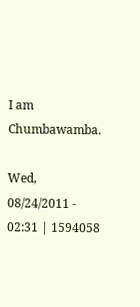I am Chumbawamba.

Wed, 08/24/2011 - 02:31 | 1594058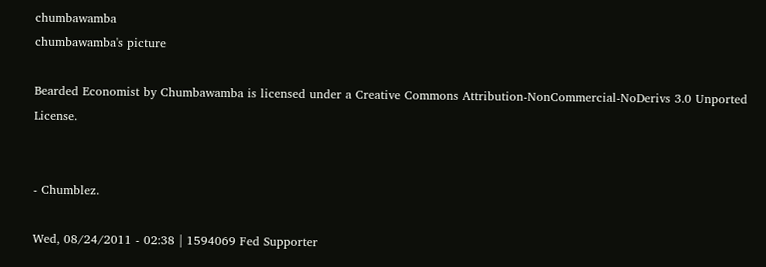chumbawamba
chumbawamba's picture

Bearded Economist by Chumbawamba is licensed under a Creative Commons Attribution-NonCommercial-NoDerivs 3.0 Unported License.


- Chumblez.

Wed, 08/24/2011 - 02:38 | 1594069 Fed Supporter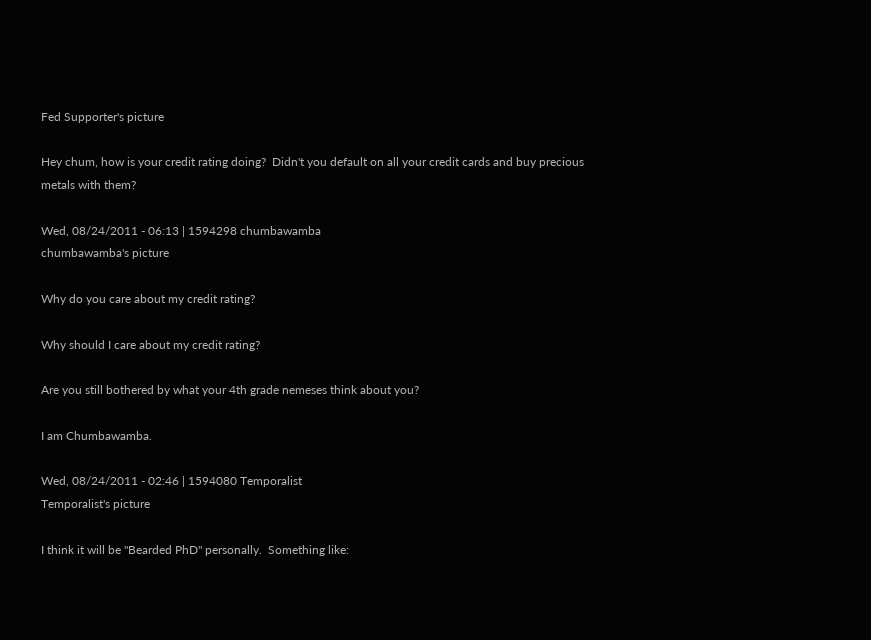Fed Supporter's picture

Hey chum, how is your credit rating doing?  Didn't you default on all your credit cards and buy precious metals with them?

Wed, 08/24/2011 - 06:13 | 1594298 chumbawamba
chumbawamba's picture

Why do you care about my credit rating?

Why should I care about my credit rating?

Are you still bothered by what your 4th grade nemeses think about you?

I am Chumbawamba.

Wed, 08/24/2011 - 02:46 | 1594080 Temporalist
Temporalist's picture

I think it will be "Bearded PhD" personally.  Something like: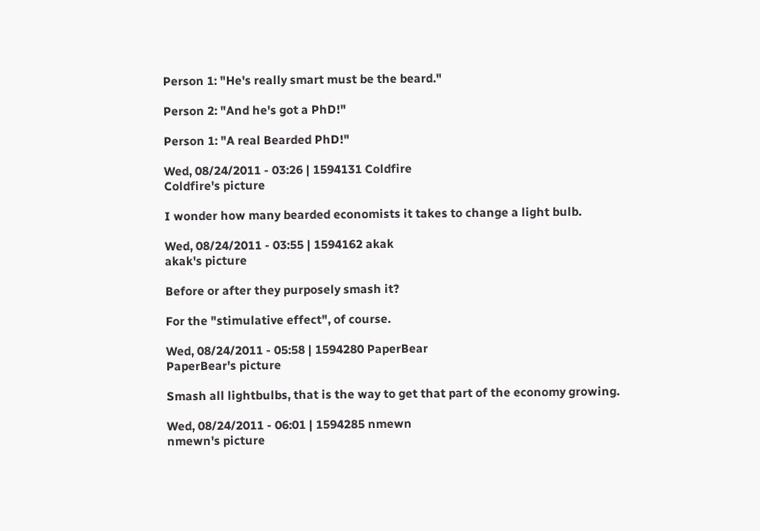Person 1: "He's really smart must be the beard."

Person 2: "And he's got a PhD!"

Person 1: "A real Bearded PhD!"

Wed, 08/24/2011 - 03:26 | 1594131 Coldfire
Coldfire's picture

I wonder how many bearded economists it takes to change a light bulb.

Wed, 08/24/2011 - 03:55 | 1594162 akak
akak's picture

Before or after they purposely smash it?

For the "stimulative effect", of course.

Wed, 08/24/2011 - 05:58 | 1594280 PaperBear
PaperBear's picture

Smash all lightbulbs, that is the way to get that part of the economy growing.

Wed, 08/24/2011 - 06:01 | 1594285 nmewn
nmewn's picture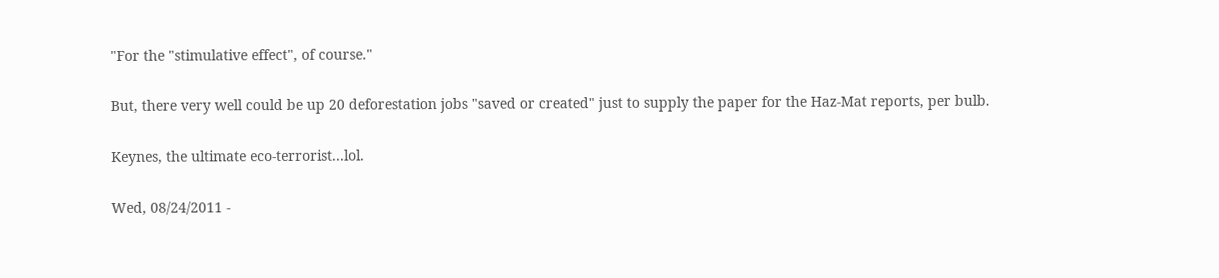"For the "stimulative effect", of course."

But, there very well could be up 20 deforestation jobs "saved or created" just to supply the paper for the Haz-Mat reports, per bulb.

Keynes, the ultimate eco-terrorist...lol.

Wed, 08/24/2011 -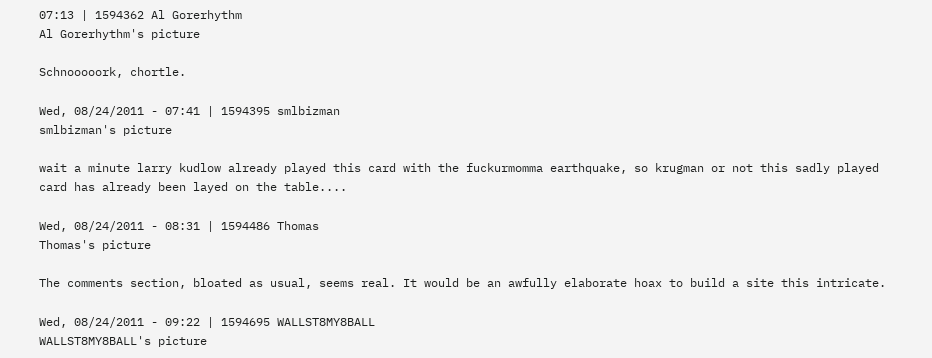07:13 | 1594362 Al Gorerhythm
Al Gorerhythm's picture

Schnooooork, chortle.

Wed, 08/24/2011 - 07:41 | 1594395 smlbizman
smlbizman's picture

wait a minute larry kudlow already played this card with the fuckurmomma earthquake, so krugman or not this sadly played card has already been layed on the table....

Wed, 08/24/2011 - 08:31 | 1594486 Thomas
Thomas's picture

The comments section, bloated as usual, seems real. It would be an awfully elaborate hoax to build a site this intricate.

Wed, 08/24/2011 - 09:22 | 1594695 WALLST8MY8BALL
WALLST8MY8BALL's picture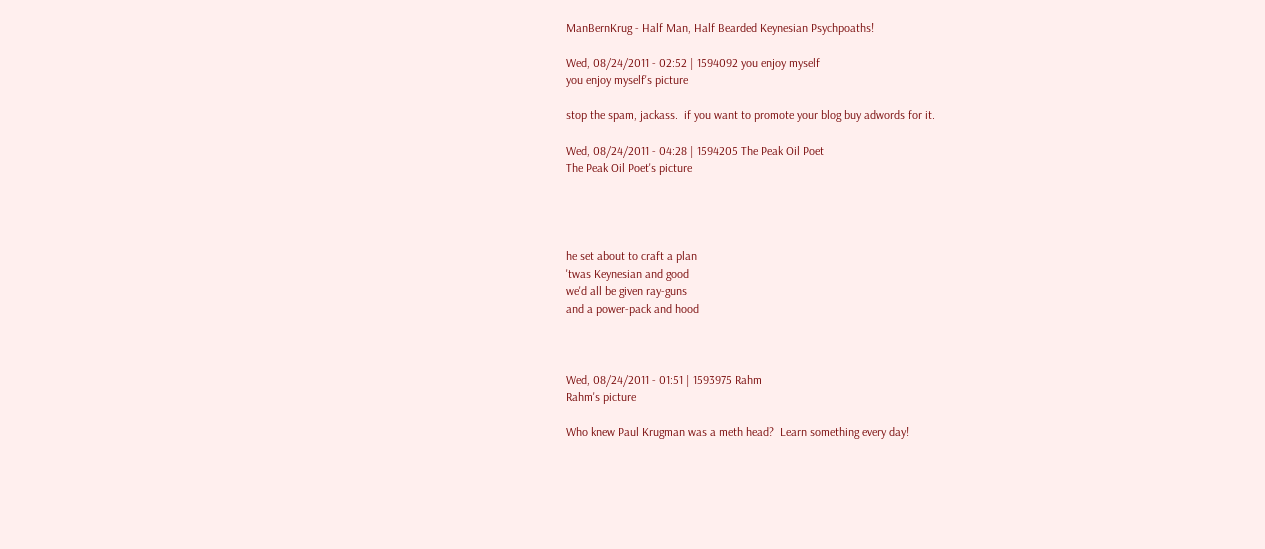ManBernKrug - Half Man, Half Bearded Keynesian Psychpoaths!

Wed, 08/24/2011 - 02:52 | 1594092 you enjoy myself
you enjoy myself's picture

stop the spam, jackass.  if you want to promote your blog buy adwords for it.

Wed, 08/24/2011 - 04:28 | 1594205 The Peak Oil Poet
The Peak Oil Poet's picture




he set about to craft a plan
'twas Keynesian and good
we'd all be given ray-guns
and a power-pack and hood



Wed, 08/24/2011 - 01:51 | 1593975 Rahm
Rahm's picture

Who knew Paul Krugman was a meth head?  Learn something every day!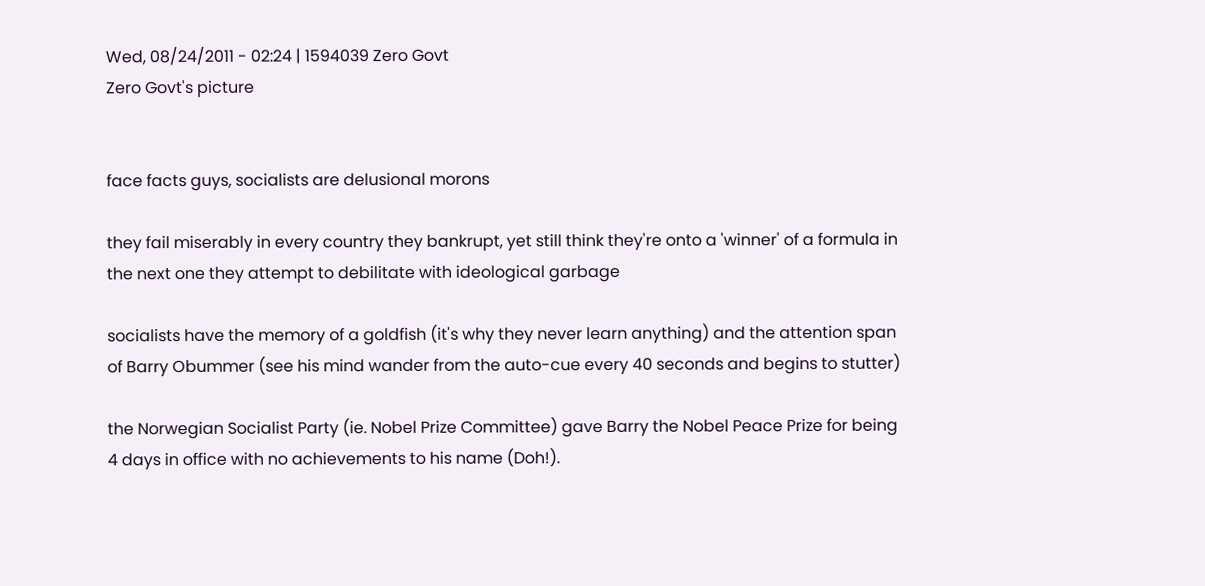Wed, 08/24/2011 - 02:24 | 1594039 Zero Govt
Zero Govt's picture


face facts guys, socialists are delusional morons

they fail miserably in every country they bankrupt, yet still think they're onto a 'winner' of a formula in the next one they attempt to debilitate with ideological garbage

socialists have the memory of a goldfish (it's why they never learn anything) and the attention span of Barry Obummer (see his mind wander from the auto-cue every 40 seconds and begins to stutter)

the Norwegian Socialist Party (ie. Nobel Prize Committee) gave Barry the Nobel Peace Prize for being 4 days in office with no achievements to his name (Doh!).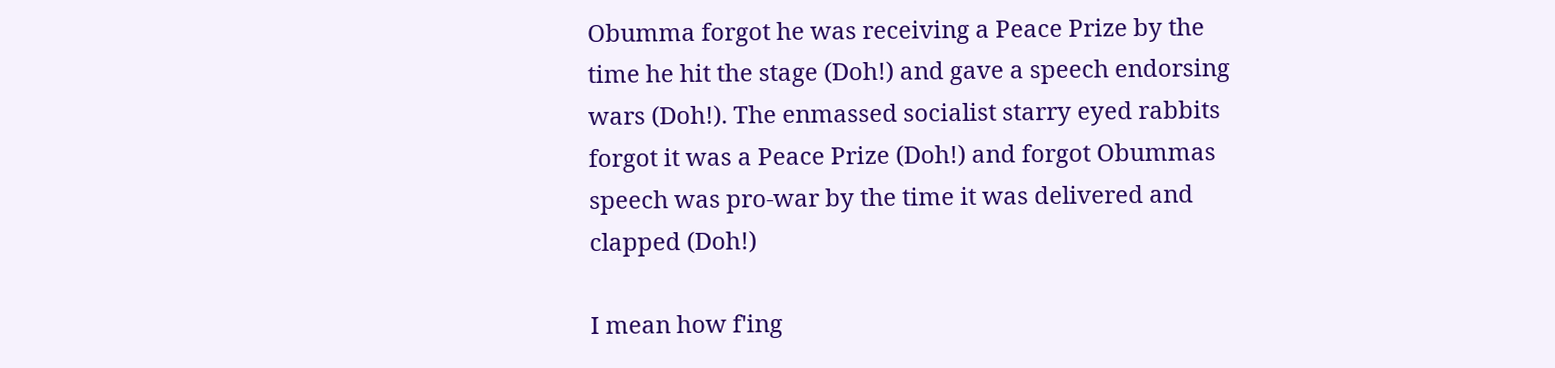Obumma forgot he was receiving a Peace Prize by the time he hit the stage (Doh!) and gave a speech endorsing wars (Doh!). The enmassed socialist starry eyed rabbits forgot it was a Peace Prize (Doh!) and forgot Obummas speech was pro-war by the time it was delivered and clapped (Doh!)

I mean how f'ing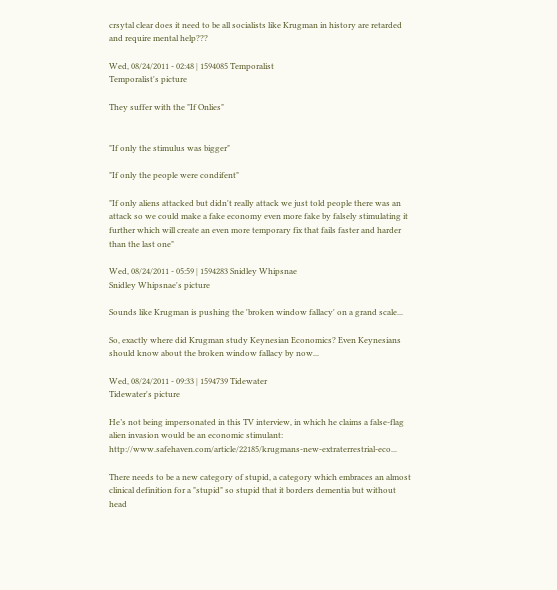crsytal clear does it need to be all socialists like Krugman in history are retarded and require mental help???

Wed, 08/24/2011 - 02:48 | 1594085 Temporalist
Temporalist's picture

They suffer with the "If Onlies"


"If only the stimulus was bigger"

"If only the people were condifent"

"If only aliens attacked but didn't really attack we just told people there was an attack so we could make a fake economy even more fake by falsely stimulating it further which will create an even more temporary fix that fails faster and harder than the last one"

Wed, 08/24/2011 - 05:59 | 1594283 Snidley Whipsnae
Snidley Whipsnae's picture

Sounds like Krugman is pushing the 'broken window fallacy' on a grand scale...

So, exactly where did Krugman study Keynesian Economics? Even Keynesians should know about the broken window fallacy by now...

Wed, 08/24/2011 - 09:33 | 1594739 Tidewater
Tidewater's picture

He’s not being impersonated in this TV interview, in which he claims a false-flag alien invasion would be an economic stimulant: http://www.safehaven.com/article/22185/krugmans-new-extraterrestrial-eco...

There needs to be a new category of stupid, a category which embraces an almost clinical definition for a "stupid" so stupid that it borders dementia but without head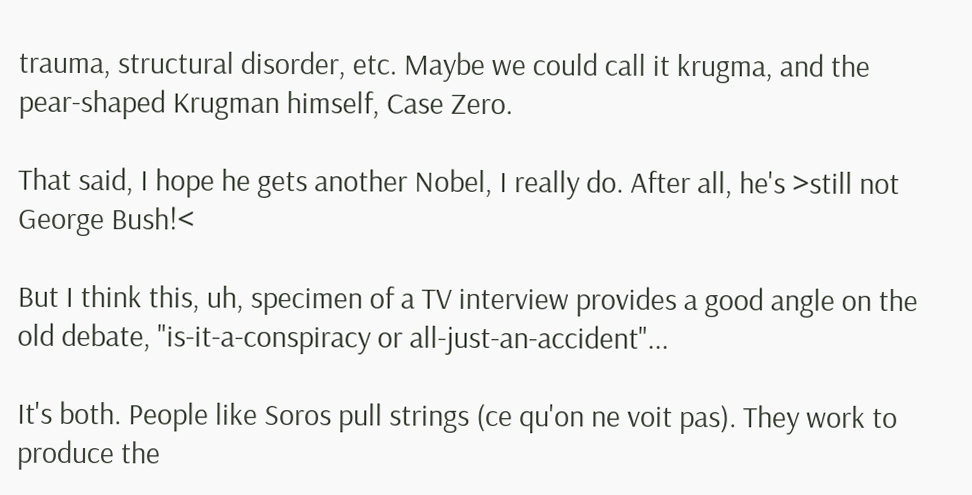trauma, structural disorder, etc. Maybe we could call it krugma, and the pear-shaped Krugman himself, Case Zero.

That said, I hope he gets another Nobel, I really do. After all, he's >still not George Bush!<

But I think this, uh, specimen of a TV interview provides a good angle on the old debate, "is-it-a-conspiracy or all-just-an-accident"...

It's both. People like Soros pull strings (ce qu'on ne voit pas). They work to produce the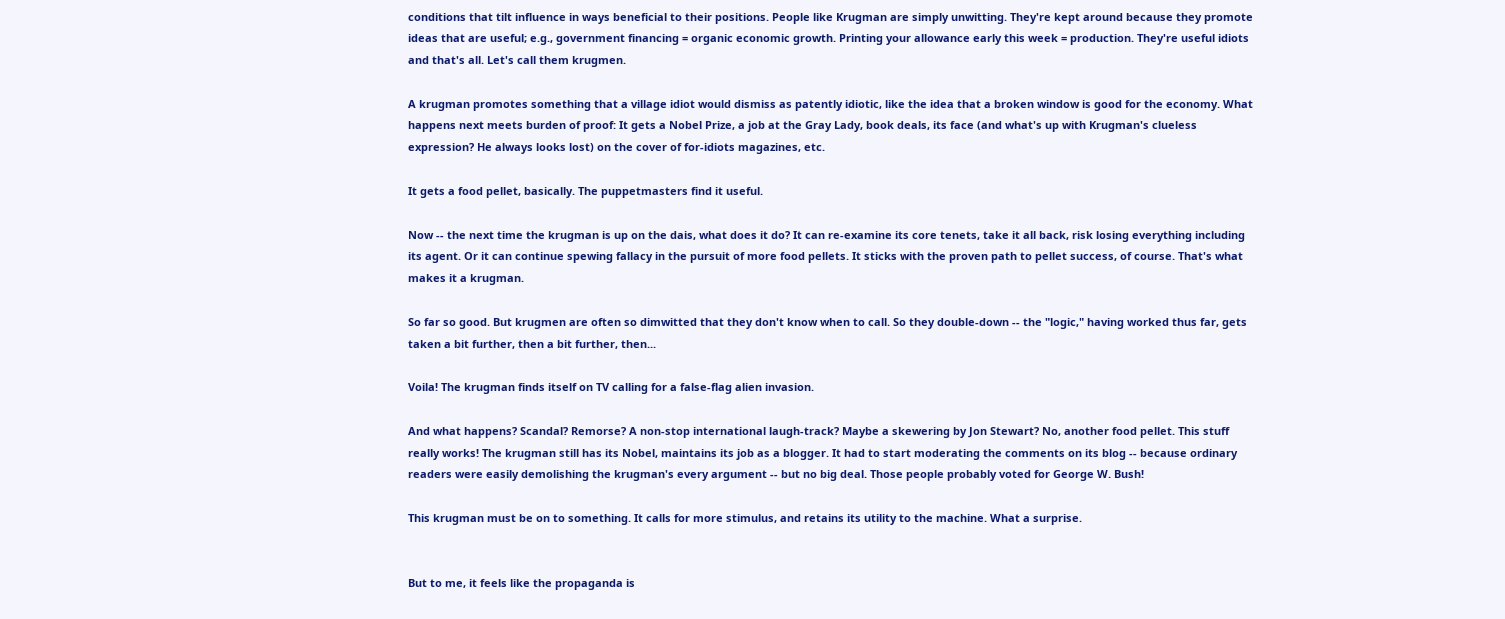conditions that tilt influence in ways beneficial to their positions. People like Krugman are simply unwitting. They're kept around because they promote ideas that are useful; e.g., government financing = organic economic growth. Printing your allowance early this week = production. They're useful idiots and that's all. Let's call them krugmen.

A krugman promotes something that a village idiot would dismiss as patently idiotic, like the idea that a broken window is good for the economy. What happens next meets burden of proof: It gets a Nobel Prize, a job at the Gray Lady, book deals, its face (and what's up with Krugman's clueless expression? He always looks lost) on the cover of for-idiots magazines, etc.

It gets a food pellet, basically. The puppetmasters find it useful.

Now -- the next time the krugman is up on the dais, what does it do? It can re-examine its core tenets, take it all back, risk losing everything including its agent. Or it can continue spewing fallacy in the pursuit of more food pellets. It sticks with the proven path to pellet success, of course. That's what makes it a krugman.

So far so good. But krugmen are often so dimwitted that they don't know when to call. So they double-down -- the "logic," having worked thus far, gets taken a bit further, then a bit further, then...

Voila! The krugman finds itself on TV calling for a false-flag alien invasion.

And what happens? Scandal? Remorse? A non-stop international laugh-track? Maybe a skewering by Jon Stewart? No, another food pellet. This stuff really works! The krugman still has its Nobel, maintains its job as a blogger. It had to start moderating the comments on its blog -- because ordinary readers were easily demolishing the krugman's every argument -- but no big deal. Those people probably voted for George W. Bush!

This krugman must be on to something. It calls for more stimulus, and retains its utility to the machine. What a surprise.


But to me, it feels like the propaganda is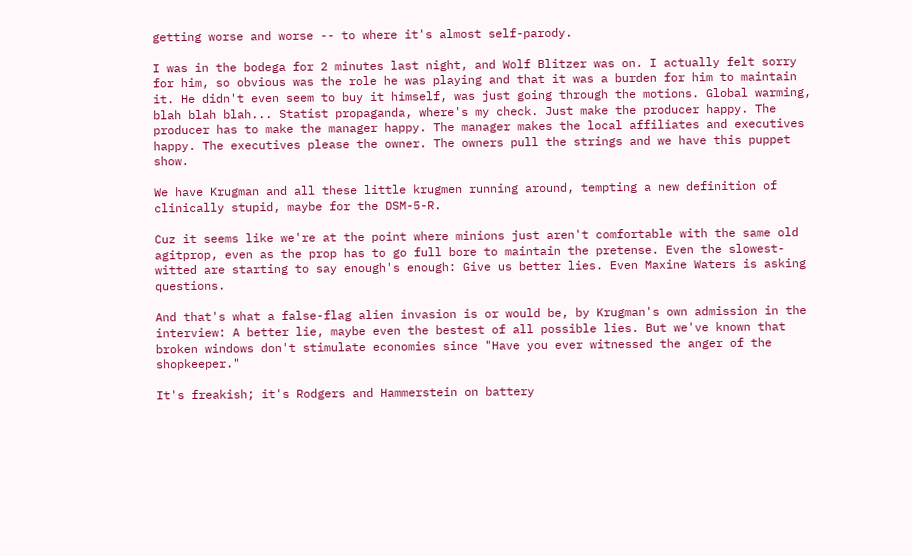getting worse and worse -- to where it's almost self-parody.

I was in the bodega for 2 minutes last night, and Wolf Blitzer was on. I actually felt sorry for him, so obvious was the role he was playing and that it was a burden for him to maintain it. He didn't even seem to buy it himself, was just going through the motions. Global warming, blah blah blah... Statist propaganda, where's my check. Just make the producer happy. The producer has to make the manager happy. The manager makes the local affiliates and executives happy. The executives please the owner. The owners pull the strings and we have this puppet show.

We have Krugman and all these little krugmen running around, tempting a new definition of clinically stupid, maybe for the DSM-5-R.

Cuz it seems like we're at the point where minions just aren't comfortable with the same old agitprop, even as the prop has to go full bore to maintain the pretense. Even the slowest-witted are starting to say enough's enough: Give us better lies. Even Maxine Waters is asking questions.

And that's what a false-flag alien invasion is or would be, by Krugman's own admission in the interview: A better lie, maybe even the bestest of all possible lies. But we've known that broken windows don't stimulate economies since "Have you ever witnessed the anger of the shopkeeper."

It's freakish; it's Rodgers and Hammerstein on battery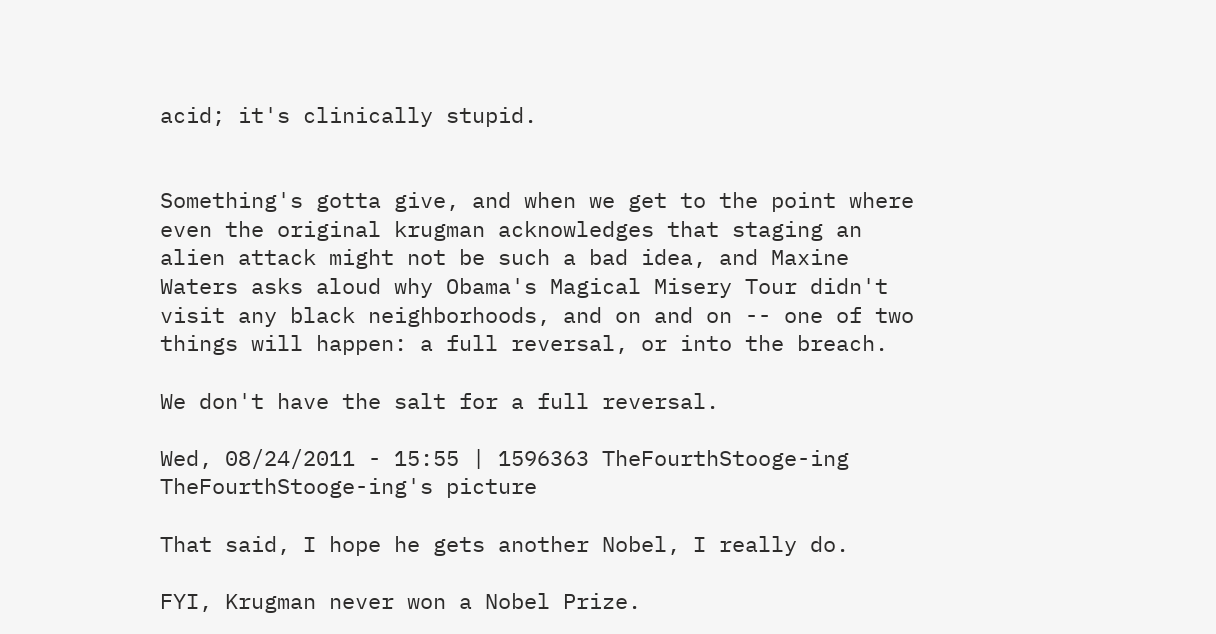acid; it's clinically stupid.


Something's gotta give, and when we get to the point where even the original krugman acknowledges that staging an alien attack might not be such a bad idea, and Maxine Waters asks aloud why Obama's Magical Misery Tour didn't visit any black neighborhoods, and on and on -- one of two things will happen: a full reversal, or into the breach.

We don't have the salt for a full reversal.

Wed, 08/24/2011 - 15:55 | 1596363 TheFourthStooge-ing
TheFourthStooge-ing's picture

That said, I hope he gets another Nobel, I really do.

FYI, Krugman never won a Nobel Prize.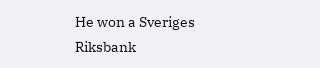He won a Sveriges Riksbank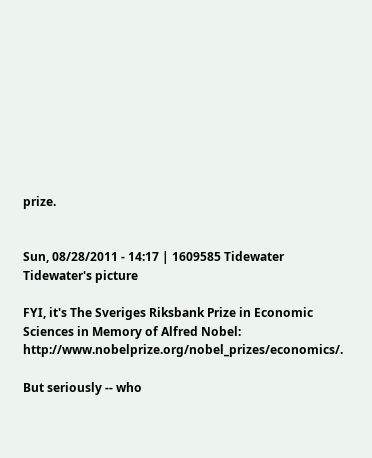prize.


Sun, 08/28/2011 - 14:17 | 1609585 Tidewater
Tidewater's picture

FYI, it's The Sveriges Riksbank Prize in Economic Sciences in Memory of Alfred Nobel: http://www.nobelprize.org/nobel_prizes/economics/.

But seriously -- who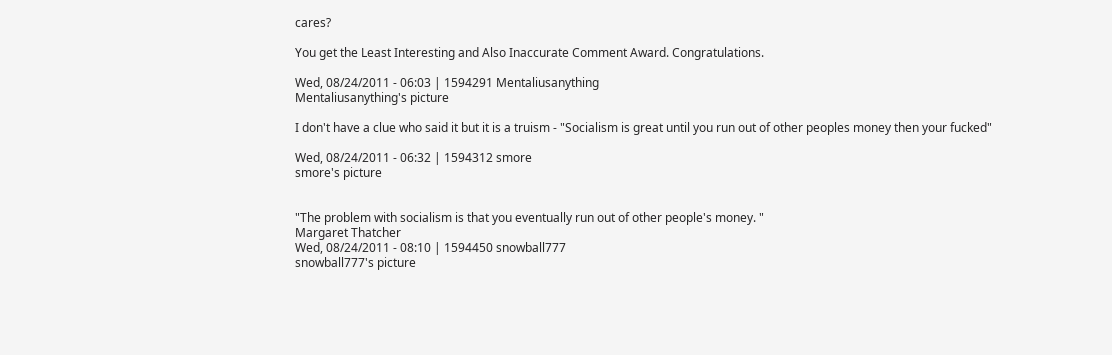cares?

You get the Least Interesting and Also Inaccurate Comment Award. Congratulations.

Wed, 08/24/2011 - 06:03 | 1594291 Mentaliusanything
Mentaliusanything's picture

I don't have a clue who said it but it is a truism - "Socialism is great until you run out of other peoples money then your fucked"

Wed, 08/24/2011 - 06:32 | 1594312 smore
smore's picture


"The problem with socialism is that you eventually run out of other people's money. "
Margaret Thatcher
Wed, 08/24/2011 - 08:10 | 1594450 snowball777
snowball777's picture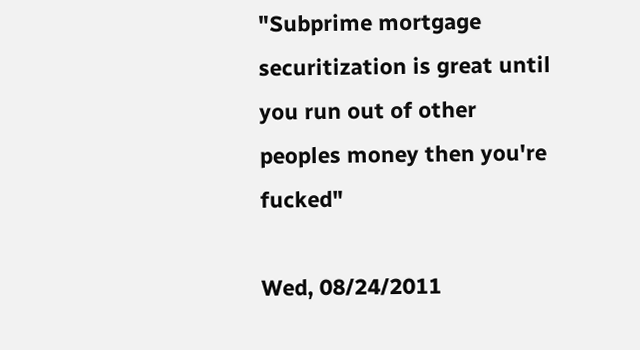"Subprime mortgage securitization is great until you run out of other peoples money then you're fucked"

Wed, 08/24/2011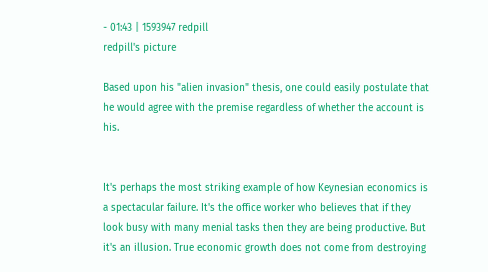- 01:43 | 1593947 redpill
redpill's picture

Based upon his "alien invasion" thesis, one could easily postulate that he would agree with the premise regardless of whether the account is his.


It's perhaps the most striking example of how Keynesian economics is a spectacular failure. It's the office worker who believes that if they look busy with many menial tasks then they are being productive. But it's an illusion. True economic growth does not come from destroying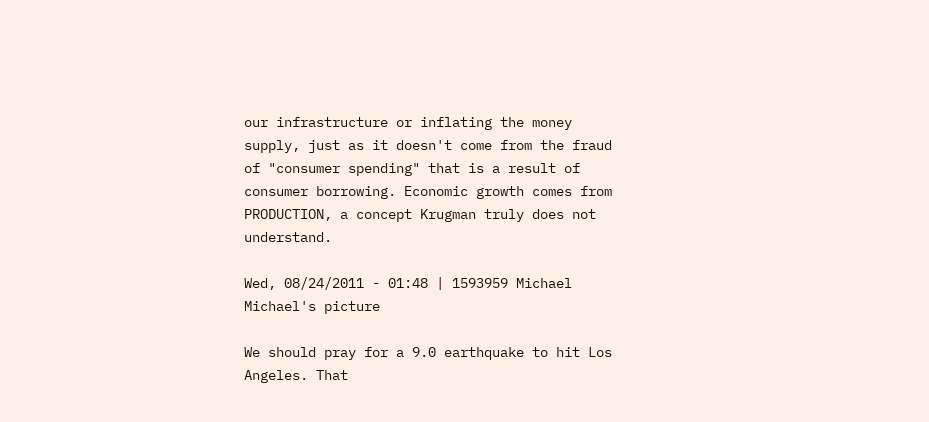our infrastructure or inflating the money supply, just as it doesn't come from the fraud of "consumer spending" that is a result of consumer borrowing. Economic growth comes from PRODUCTION, a concept Krugman truly does not understand.

Wed, 08/24/2011 - 01:48 | 1593959 Michael
Michael's picture

We should pray for a 9.0 earthquake to hit Los Angeles. That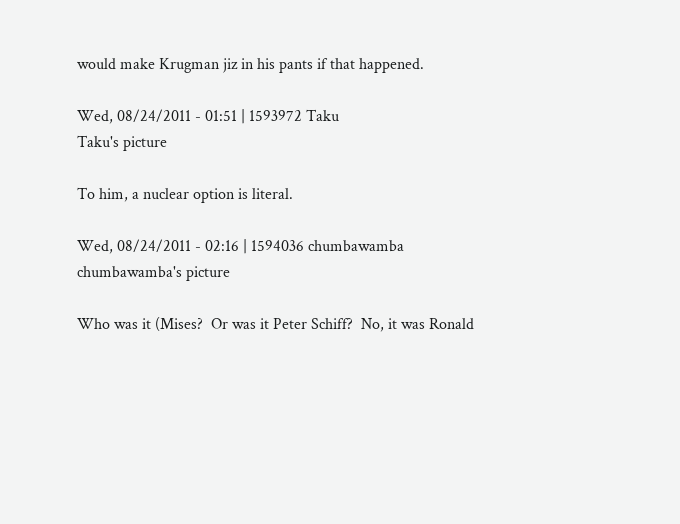would make Krugman jiz in his pants if that happened.

Wed, 08/24/2011 - 01:51 | 1593972 Taku
Taku's picture

To him, a nuclear option is literal.

Wed, 08/24/2011 - 02:16 | 1594036 chumbawamba
chumbawamba's picture

Who was it (Mises?  Or was it Peter Schiff?  No, it was Ronald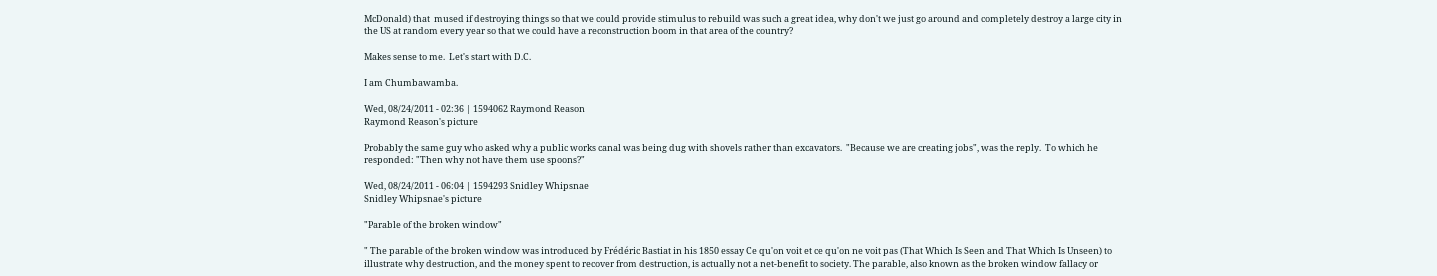McDonald) that  mused if destroying things so that we could provide stimulus to rebuild was such a great idea, why don't we just go around and completely destroy a large city in the US at random every year so that we could have a reconstruction boom in that area of the country?

Makes sense to me.  Let's start with D.C.

I am Chumbawamba.

Wed, 08/24/2011 - 02:36 | 1594062 Raymond Reason
Raymond Reason's picture

Probably the same guy who asked why a public works canal was being dug with shovels rather than excavators.  "Because we are creating jobs", was the reply.  To which he responded: "Then why not have them use spoons?"

Wed, 08/24/2011 - 06:04 | 1594293 Snidley Whipsnae
Snidley Whipsnae's picture

"Parable of the broken window"

" The parable of the broken window was introduced by Frédéric Bastiat in his 1850 essay Ce qu'on voit et ce qu'on ne voit pas (That Which Is Seen and That Which Is Unseen) to illustrate why destruction, and the money spent to recover from destruction, is actually not a net-benefit to society. The parable, also known as the broken window fallacy or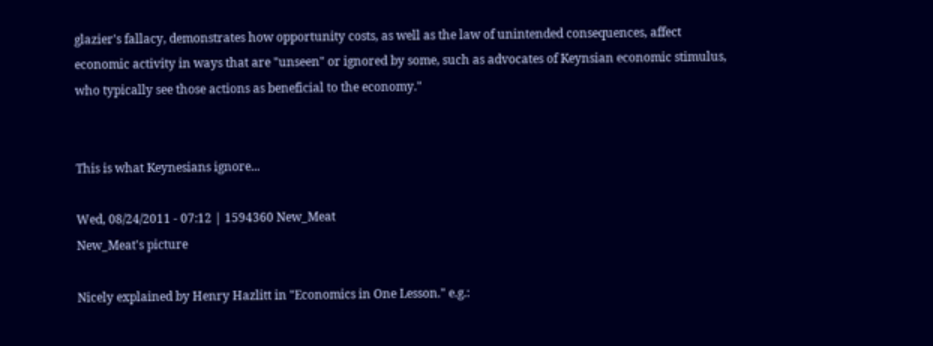glazier's fallacy, demonstrates how opportunity costs, as well as the law of unintended consequences, affect economic activity in ways that are "unseen" or ignored by some, such as advocates of Keynsian economic stimulus, who typically see those actions as beneficial to the economy."


This is what Keynesians ignore...

Wed, 08/24/2011 - 07:12 | 1594360 New_Meat
New_Meat's picture

Nicely explained by Henry Hazlitt in "Economics in One Lesson." e.g.: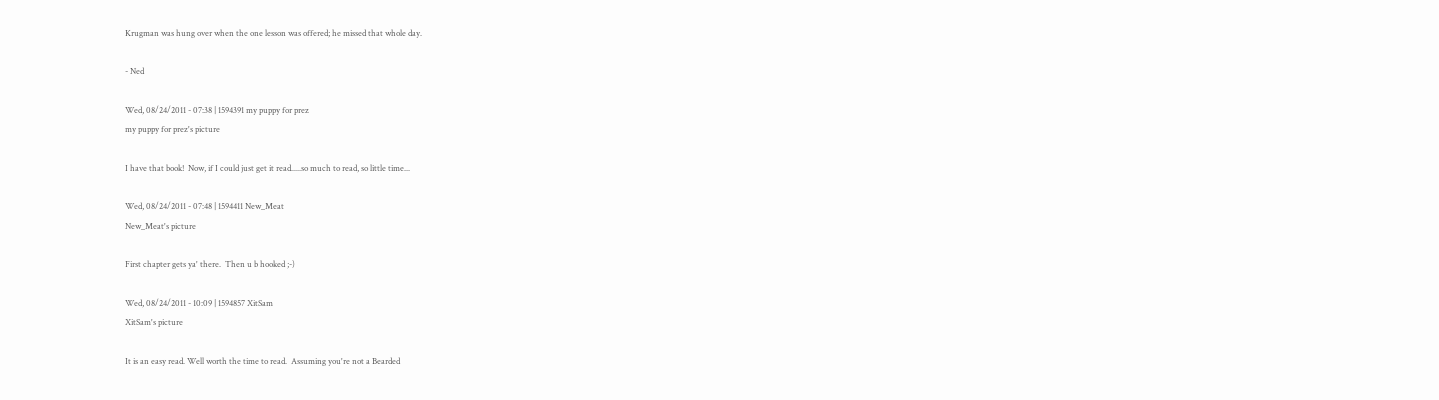Krugman was hung over when the one lesson was offered; he missed that whole day.

- Ned

Wed, 08/24/2011 - 07:38 | 1594391 my puppy for prez
my puppy for prez's picture

I have that book!  Now, if I could just get it read.....so much to read, so little time...

Wed, 08/24/2011 - 07:48 | 1594411 New_Meat
New_Meat's picture

First chapter gets ya' there.  Then u b hooked ;-)

Wed, 08/24/2011 - 10:09 | 1594857 XitSam
XitSam's picture

It is an easy read. Well worth the time to read.  Assuming you're not a Bearded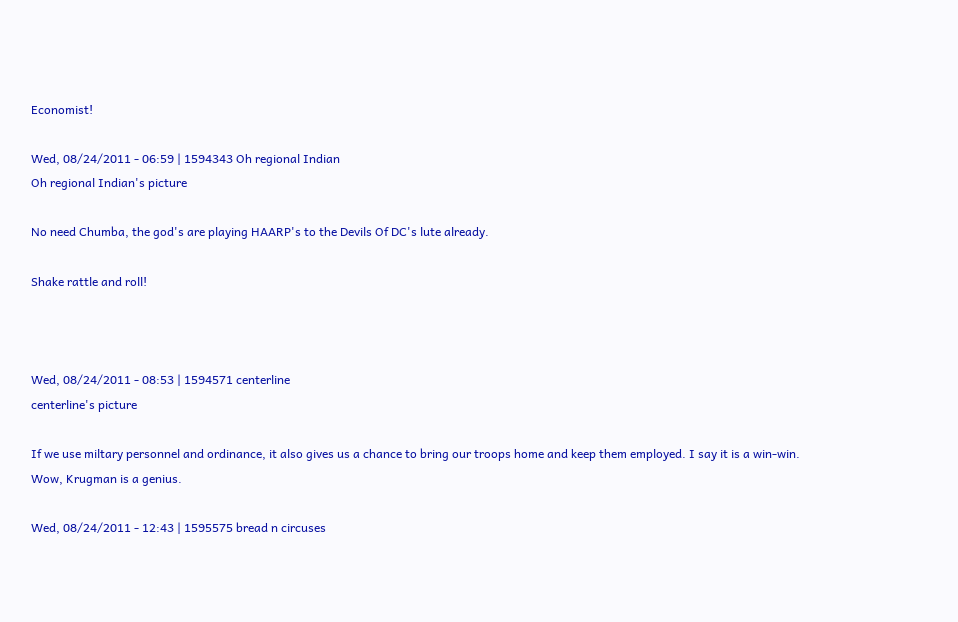Economist!

Wed, 08/24/2011 - 06:59 | 1594343 Oh regional Indian
Oh regional Indian's picture

No need Chumba, the god's are playing HAARP's to the Devils Of DC's lute already.

Shake rattle and roll!



Wed, 08/24/2011 - 08:53 | 1594571 centerline
centerline's picture

If we use miltary personnel and ordinance, it also gives us a chance to bring our troops home and keep them employed. I say it is a win-win. Wow, Krugman is a genius.

Wed, 08/24/2011 - 12:43 | 1595575 bread n circuses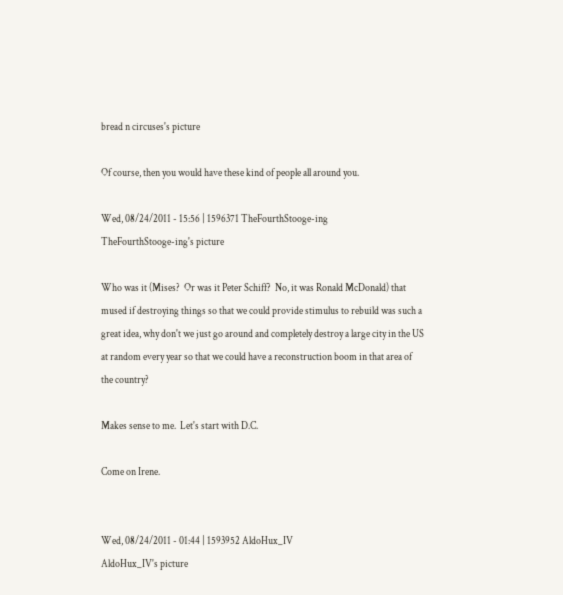bread n circuses's picture

Of course, then you would have these kind of people all around you.

Wed, 08/24/2011 - 15:56 | 1596371 TheFourthStooge-ing
TheFourthStooge-ing's picture

Who was it (Mises?  Or was it Peter Schiff?  No, it was Ronald McDonald) that  mused if destroying things so that we could provide stimulus to rebuild was such a great idea, why don't we just go around and completely destroy a large city in the US at random every year so that we could have a reconstruction boom in that area of the country?

Makes sense to me.  Let's start with D.C.

Come on Irene.


Wed, 08/24/2011 - 01:44 | 1593952 AldoHux_IV
AldoHux_IV's picture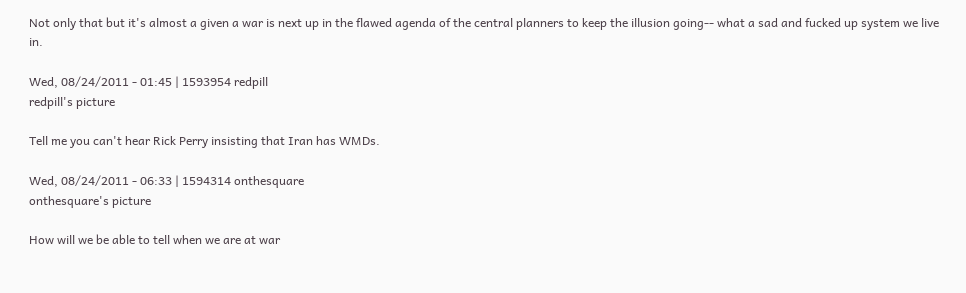Not only that but it's almost a given a war is next up in the flawed agenda of the central planners to keep the illusion going-- what a sad and fucked up system we live in.

Wed, 08/24/2011 - 01:45 | 1593954 redpill
redpill's picture

Tell me you can't hear Rick Perry insisting that Iran has WMDs.

Wed, 08/24/2011 - 06:33 | 1594314 onthesquare
onthesquare's picture

How will we be able to tell when we are at war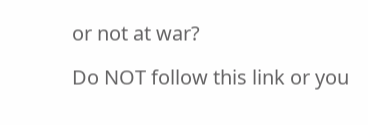or not at war?

Do NOT follow this link or you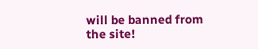will be banned from the site!